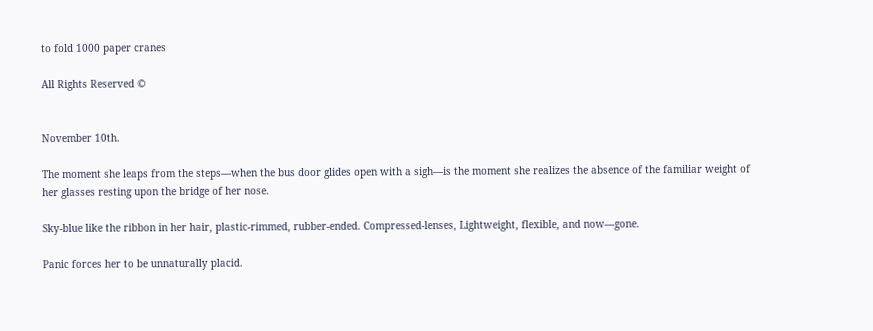to fold 1000 paper cranes

All Rights Reserved ©


November 10th.

The moment she leaps from the steps—when the bus door glides open with a sigh—is the moment she realizes the absence of the familiar weight of her glasses resting upon the bridge of her nose.

Sky-blue like the ribbon in her hair, plastic-rimmed, rubber-ended. Compressed-lenses, Lightweight, flexible, and now—gone.

Panic forces her to be unnaturally placid.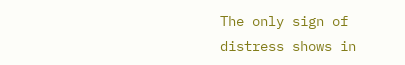The only sign of distress shows in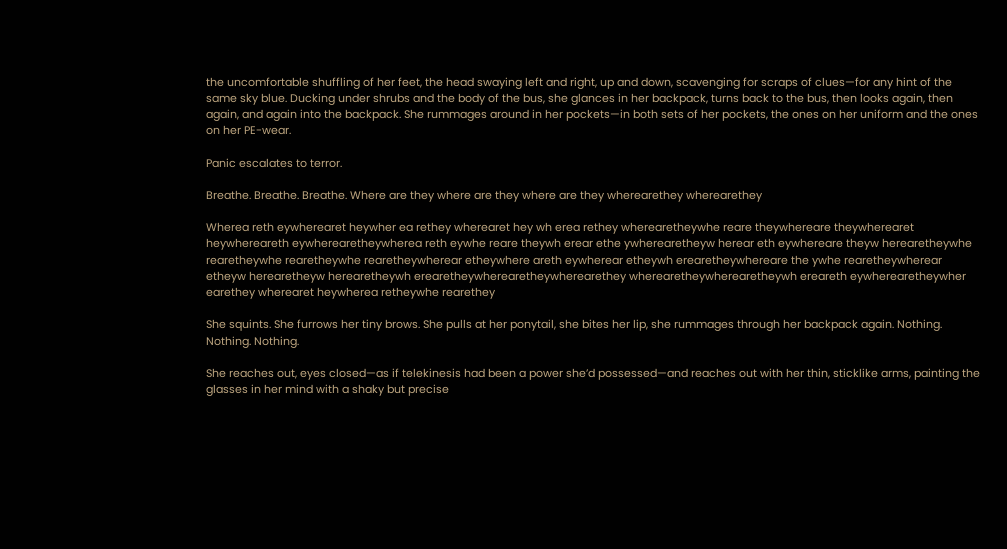the uncomfortable shuffling of her feet, the head swaying left and right, up and down, scavenging for scraps of clues—for any hint of the same sky blue. Ducking under shrubs and the body of the bus, she glances in her backpack, turns back to the bus, then looks again, then again, and again into the backpack. She rummages around in her pockets—in both sets of her pockets, the ones on her uniform and the ones on her PE-wear.

Panic escalates to terror.

Breathe. Breathe. Breathe. Where are they where are they where are they wherearethey wherearethey

Wherea reth eywherearet heywher ea rethey wherearet hey wh erea rethey wherearetheywhe reare theywhereare theywherearet heywhereareth eywherearetheywherea reth eywhe reare theywh erear ethe ywherearetheyw herear eth eywhereare theyw herearetheywhe rearetheywhe rearetheywhe rearetheywherear etheywhere areth eywherear etheywh erearetheywhereare the ywhe rearetheywherear etheyw herearetheyw herearetheywh erearetheywherearetheywherearethey wherearetheywherearetheywh ereareth eywherearetheywher earethey wherearet heywherea retheywhe rearethey

She squints. She furrows her tiny brows. She pulls at her ponytail, she bites her lip, she rummages through her backpack again. Nothing. Nothing. Nothing.

She reaches out, eyes closed—as if telekinesis had been a power she’d possessed—and reaches out with her thin, sticklike arms, painting the glasses in her mind with a shaky but precise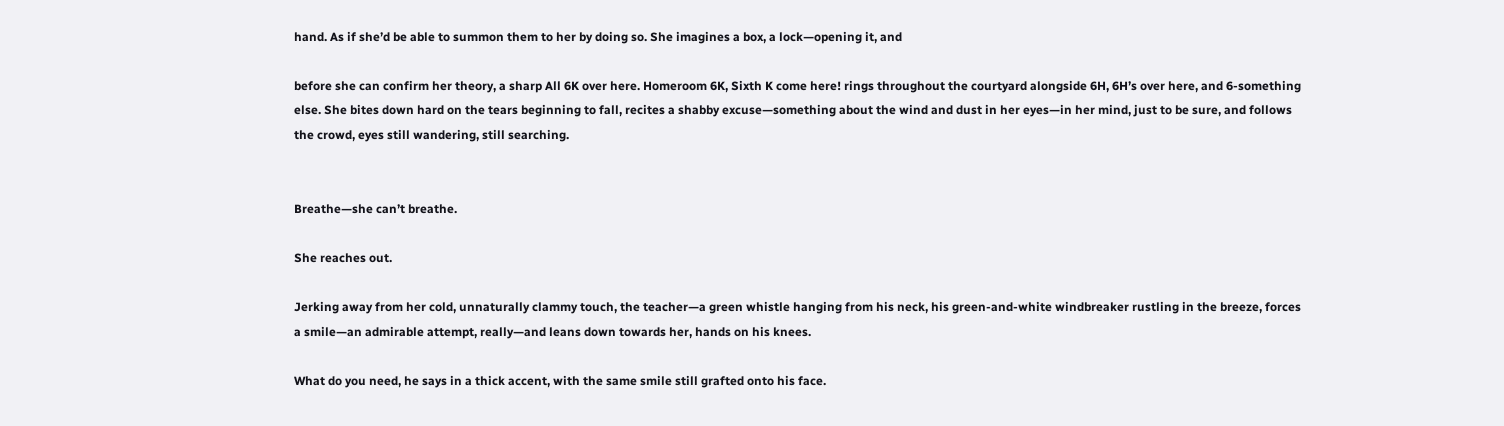hand. As if she’d be able to summon them to her by doing so. She imagines a box, a lock—opening it, and

before she can confirm her theory, a sharp All 6K over here. Homeroom 6K, Sixth K come here! rings throughout the courtyard alongside 6H, 6H’s over here, and 6-something else. She bites down hard on the tears beginning to fall, recites a shabby excuse—something about the wind and dust in her eyes—in her mind, just to be sure, and follows the crowd, eyes still wandering, still searching.


Breathe—she can’t breathe.

She reaches out.

Jerking away from her cold, unnaturally clammy touch, the teacher—a green whistle hanging from his neck, his green-and-white windbreaker rustling in the breeze, forces a smile—an admirable attempt, really—and leans down towards her, hands on his knees.

What do you need, he says in a thick accent, with the same smile still grafted onto his face.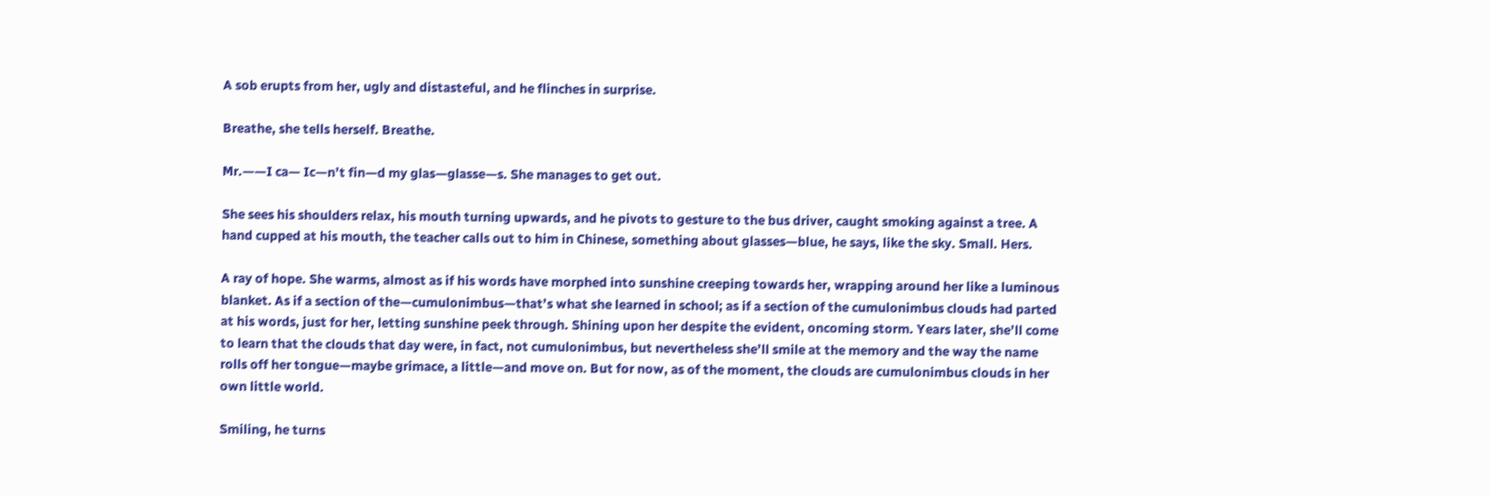A sob erupts from her, ugly and distasteful, and he flinches in surprise.

Breathe, she tells herself. Breathe.

Mr.——I ca— Ic—n’t fin—d my glas—glasse—s. She manages to get out.

She sees his shoulders relax, his mouth turning upwards, and he pivots to gesture to the bus driver, caught smoking against a tree. A hand cupped at his mouth, the teacher calls out to him in Chinese, something about glasses—blue, he says, like the sky. Small. Hers.

A ray of hope. She warms, almost as if his words have morphed into sunshine creeping towards her, wrapping around her like a luminous blanket. As if a section of the—cumulonimbus—that’s what she learned in school; as if a section of the cumulonimbus clouds had parted at his words, just for her, letting sunshine peek through. Shining upon her despite the evident, oncoming storm. Years later, she’ll come to learn that the clouds that day were, in fact, not cumulonimbus, but nevertheless she’ll smile at the memory and the way the name rolls off her tongue—maybe grimace, a little—and move on. But for now, as of the moment, the clouds are cumulonimbus clouds in her own little world.

Smiling, he turns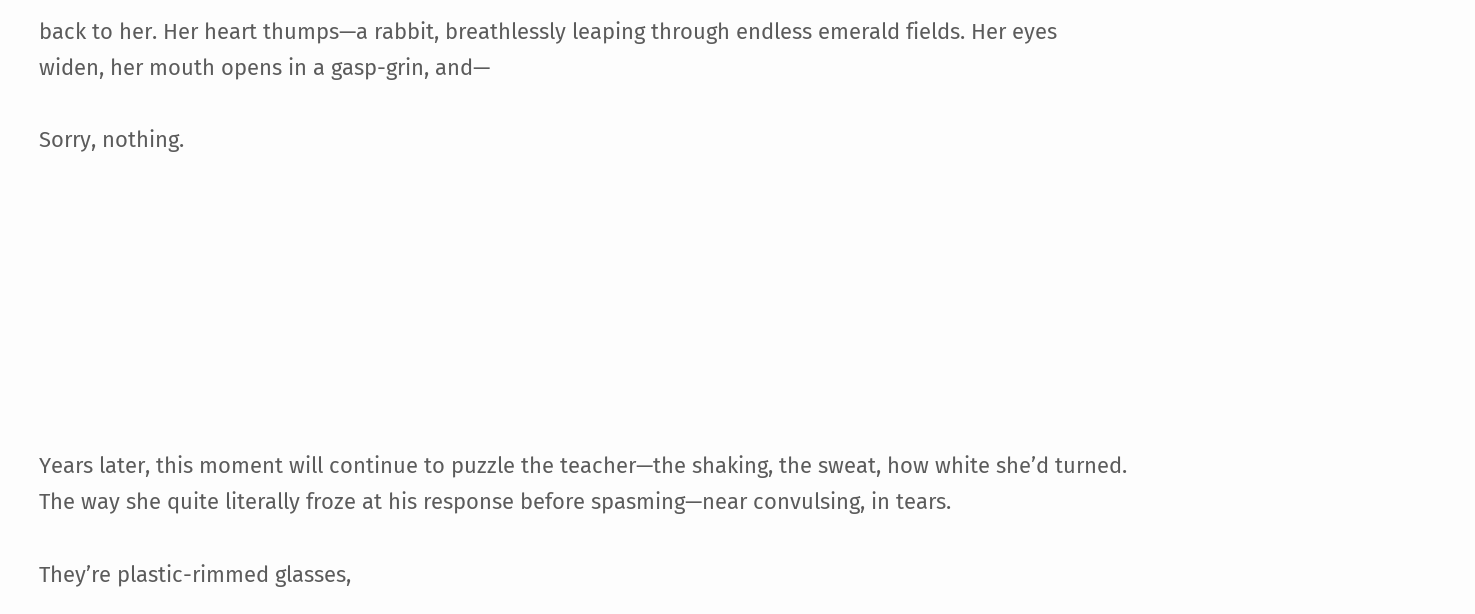back to her. Her heart thumps—a rabbit, breathlessly leaping through endless emerald fields. Her eyes widen, her mouth opens in a gasp-grin, and—

Sorry, nothing.








Years later, this moment will continue to puzzle the teacher—the shaking, the sweat, how white she’d turned. The way she quite literally froze at his response before spasming—near convulsing, in tears.

They’re plastic-rimmed glasses,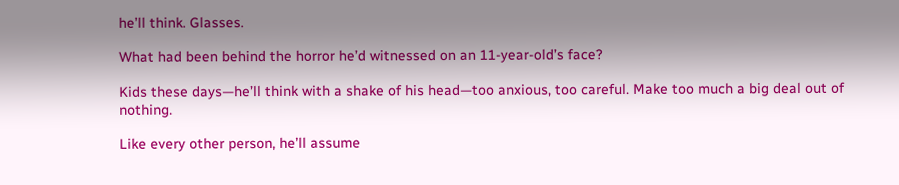he’ll think. Glasses.

What had been behind the horror he’d witnessed on an 11-year-old’s face?

Kids these days—he’ll think with a shake of his head—too anxious, too careful. Make too much a big deal out of nothing.

Like every other person, he’ll assume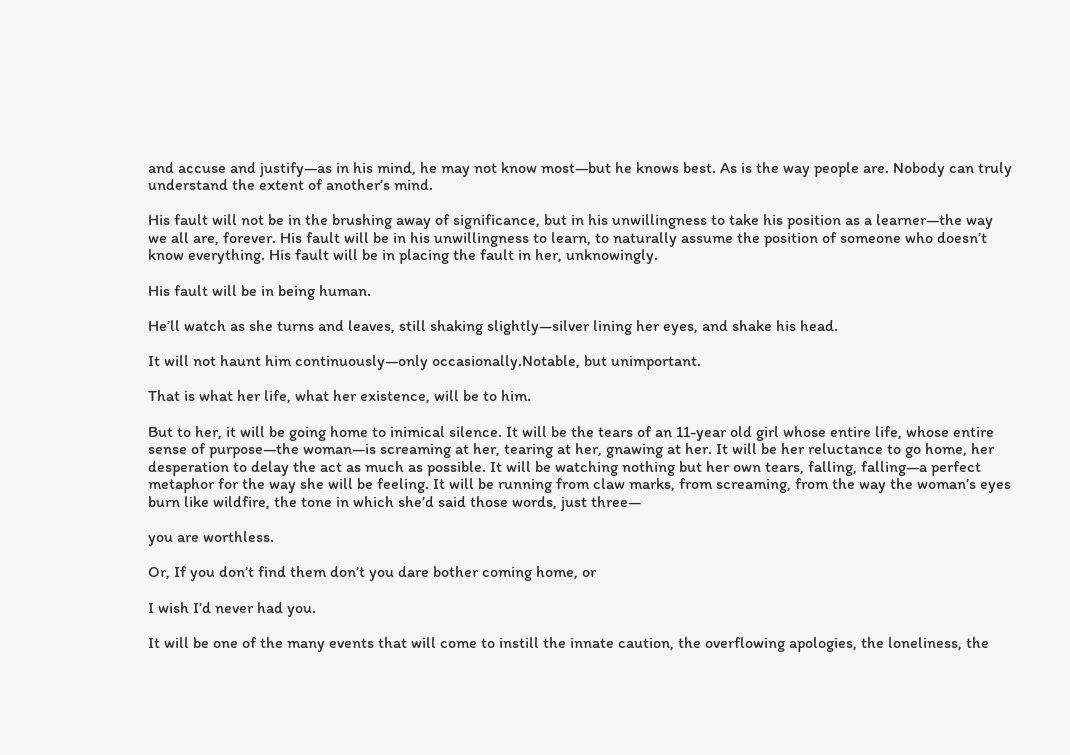and accuse and justify—as in his mind, he may not know most—but he knows best. As is the way people are. Nobody can truly understand the extent of another’s mind.

His fault will not be in the brushing away of significance, but in his unwillingness to take his position as a learner—the way we all are, forever. His fault will be in his unwillingness to learn, to naturally assume the position of someone who doesn’t know everything. His fault will be in placing the fault in her, unknowingly.

His fault will be in being human.

He’ll watch as she turns and leaves, still shaking slightly—silver lining her eyes, and shake his head.

It will not haunt him continuously—only occasionally.Notable, but unimportant.

That is what her life, what her existence, will be to him.

But to her, it will be going home to inimical silence. It will be the tears of an 11-year old girl whose entire life, whose entire sense of purpose—the woman—is screaming at her, tearing at her, gnawing at her. It will be her reluctance to go home, her desperation to delay the act as much as possible. It will be watching nothing but her own tears, falling, falling—a perfect metaphor for the way she will be feeling. It will be running from claw marks, from screaming, from the way the woman’s eyes burn like wildfire, the tone in which she’d said those words, just three—

you are worthless.

Or, If you don’t find them don’t you dare bother coming home, or

I wish I’d never had you.

It will be one of the many events that will come to instill the innate caution, the overflowing apologies, the loneliness, the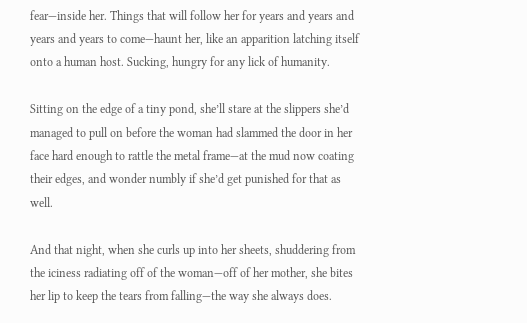fear—inside her. Things that will follow her for years and years and years and years to come—haunt her, like an apparition latching itself onto a human host. Sucking, hungry for any lick of humanity.

Sitting on the edge of a tiny pond, she’ll stare at the slippers she’d managed to pull on before the woman had slammed the door in her face hard enough to rattle the metal frame—at the mud now coating their edges, and wonder numbly if she’d get punished for that as well.

And that night, when she curls up into her sheets, shuddering from the iciness radiating off of the woman—off of her mother, she bites her lip to keep the tears from falling—the way she always does.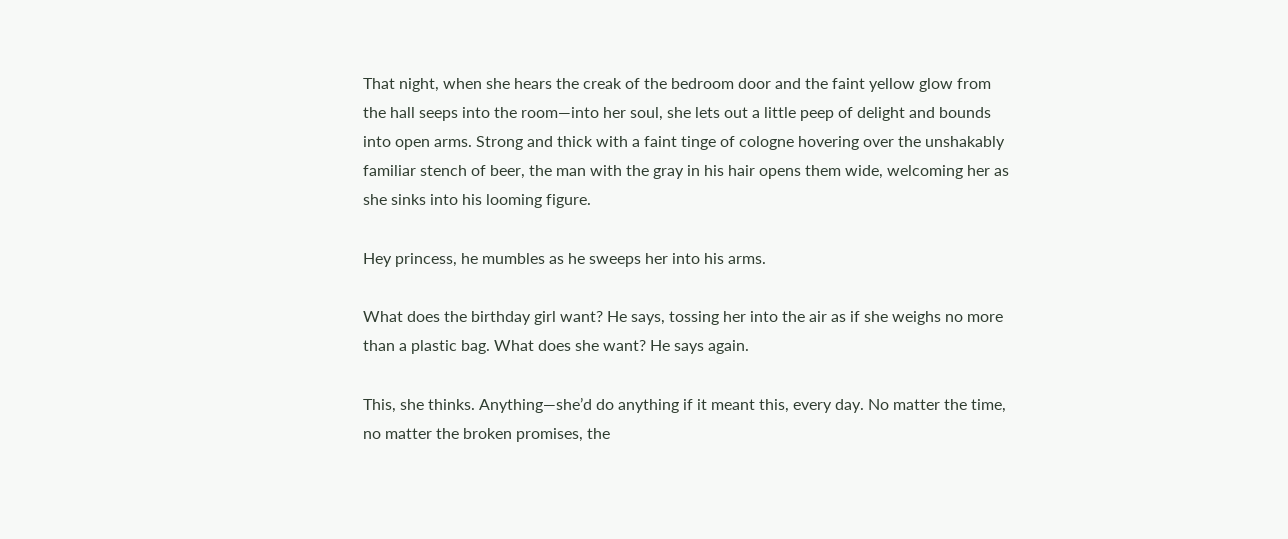That night, when she hears the creak of the bedroom door and the faint yellow glow from the hall seeps into the room—into her soul, she lets out a little peep of delight and bounds into open arms. Strong and thick with a faint tinge of cologne hovering over the unshakably familiar stench of beer, the man with the gray in his hair opens them wide, welcoming her as she sinks into his looming figure.

Hey princess, he mumbles as he sweeps her into his arms.

What does the birthday girl want? He says, tossing her into the air as if she weighs no more than a plastic bag. What does she want? He says again.

This, she thinks. Anything—she’d do anything if it meant this, every day. No matter the time, no matter the broken promises, the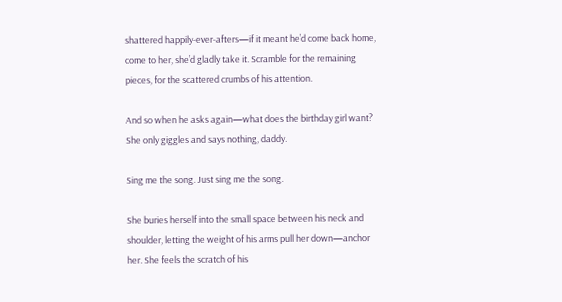shattered happily-ever-afters—if it meant he’d come back home, come to her, she’d gladly take it. Scramble for the remaining pieces, for the scattered crumbs of his attention.

And so when he asks again—what does the birthday girl want? She only giggles and says nothing, daddy.

Sing me the song. Just sing me the song.

She buries herself into the small space between his neck and shoulder, letting the weight of his arms pull her down—anchor her. She feels the scratch of his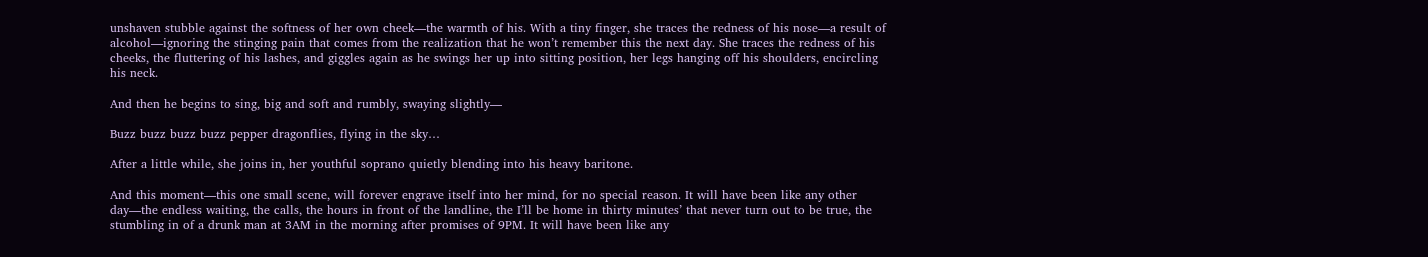unshaven stubble against the softness of her own cheek—the warmth of his. With a tiny finger, she traces the redness of his nose—a result of alcohol—ignoring the stinging pain that comes from the realization that he won’t remember this the next day. She traces the redness of his cheeks, the fluttering of his lashes, and giggles again as he swings her up into sitting position, her legs hanging off his shoulders, encircling his neck.

And then he begins to sing, big and soft and rumbly, swaying slightly—

Buzz buzz buzz buzz pepper dragonflies, flying in the sky…

After a little while, she joins in, her youthful soprano quietly blending into his heavy baritone.

And this moment—this one small scene, will forever engrave itself into her mind, for no special reason. It will have been like any other day—the endless waiting, the calls, the hours in front of the landline, the I’ll be home in thirty minutes’ that never turn out to be true, the stumbling in of a drunk man at 3AM in the morning after promises of 9PM. It will have been like any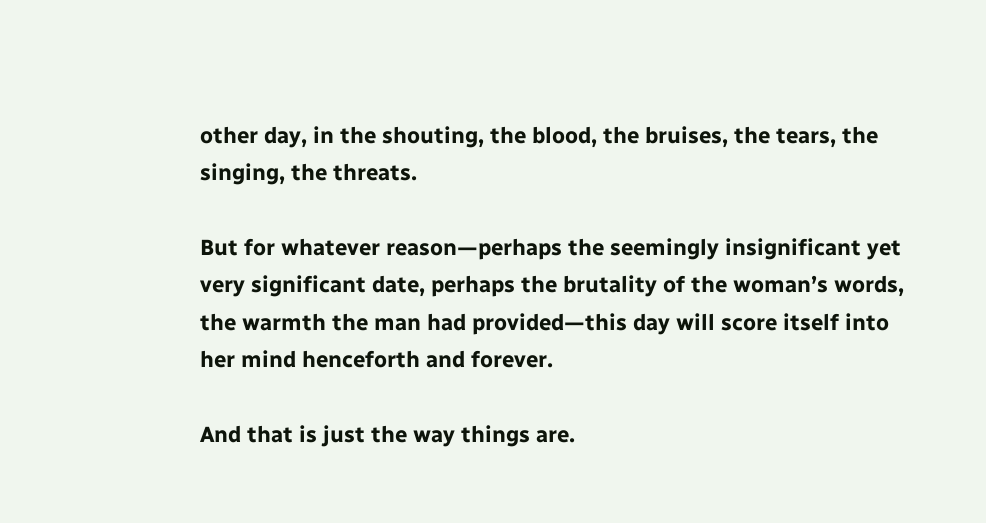other day, in the shouting, the blood, the bruises, the tears, the singing, the threats.

But for whatever reason—perhaps the seemingly insignificant yet very significant date, perhaps the brutality of the woman’s words, the warmth the man had provided—this day will score itself into her mind henceforth and forever.

And that is just the way things are.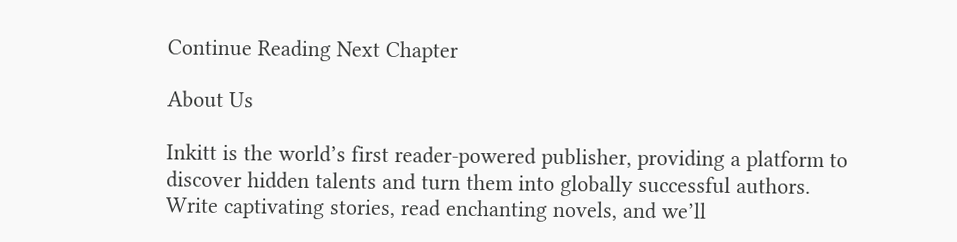Continue Reading Next Chapter

About Us

Inkitt is the world’s first reader-powered publisher, providing a platform to discover hidden talents and turn them into globally successful authors. Write captivating stories, read enchanting novels, and we’ll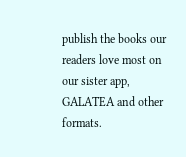publish the books our readers love most on our sister app, GALATEA and other formats.